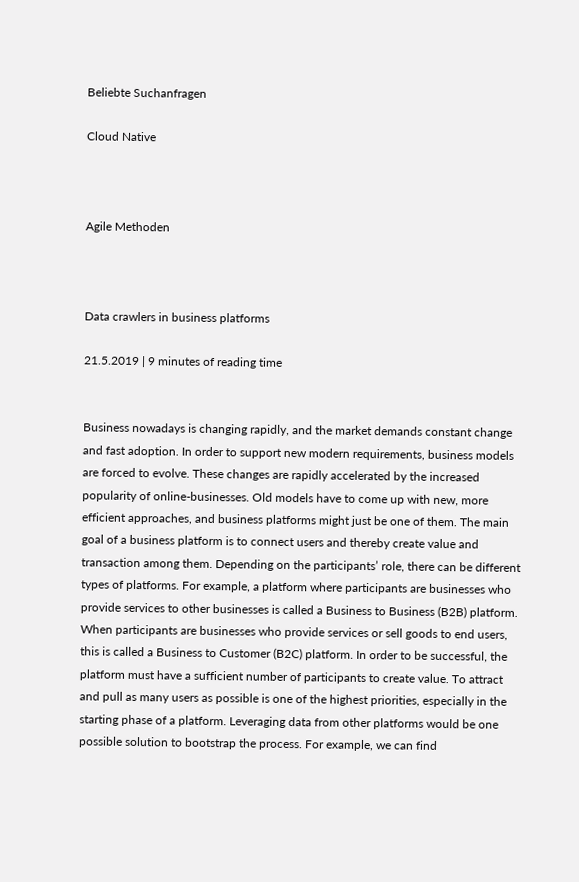Beliebte Suchanfragen

Cloud Native



Agile Methoden



Data crawlers in business platforms

21.5.2019 | 9 minutes of reading time


Business nowadays is changing rapidly, and the market demands constant change and fast adoption. In order to support new modern requirements, business models are forced to evolve. These changes are rapidly accelerated by the increased popularity of online-businesses. Old models have to come up with new, more efficient approaches, and business platforms might just be one of them. The main goal of a business platform is to connect users and thereby create value and transaction among them. Depending on the participants’ role, there can be different types of platforms. For example, a platform where participants are businesses who provide services to other businesses is called a Business to Business (B2B) platform. When participants are businesses who provide services or sell goods to end users, this is called a Business to Customer (B2C) platform. In order to be successful, the platform must have a sufficient number of participants to create value. To attract and pull as many users as possible is one of the highest priorities, especially in the starting phase of a platform. Leveraging data from other platforms would be one possible solution to bootstrap the process. For example, we can find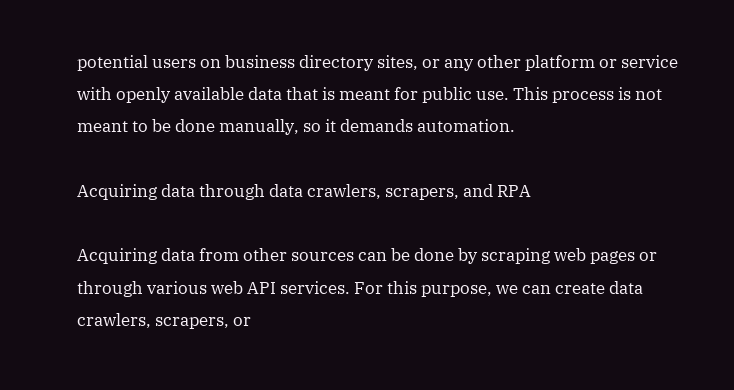potential users on business directory sites, or any other platform or service with openly available data that is meant for public use. This process is not meant to be done manually, so it demands automation.

Acquiring data through data crawlers, scrapers, and RPA

Acquiring data from other sources can be done by scraping web pages or through various web API services. For this purpose, we can create data crawlers, scrapers, or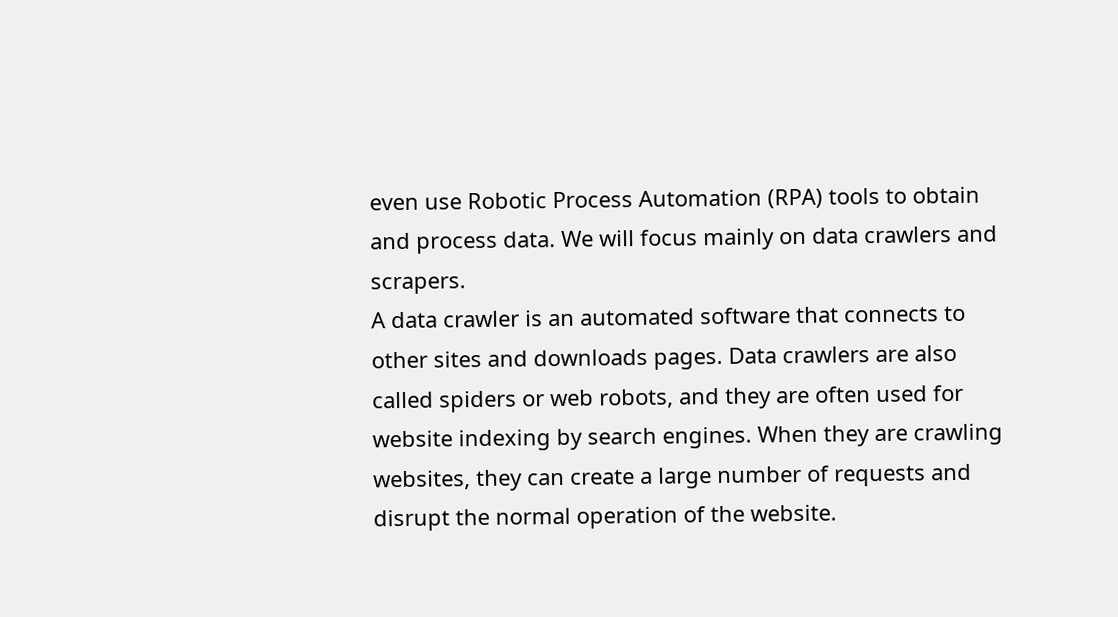even use Robotic Process Automation (RPA) tools to obtain and process data. We will focus mainly on data crawlers and scrapers.
A data crawler is an automated software that connects to other sites and downloads pages. Data crawlers are also called spiders or web robots, and they are often used for website indexing by search engines. When they are crawling websites, they can create a large number of requests and disrupt the normal operation of the website.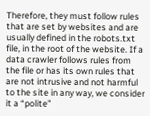Therefore, they must follow rules that are set by websites and are usually defined in the robots.txt file, in the root of the website. If a data crawler follows rules from the file or has its own rules that are not intrusive and not harmful to the site in any way, we consider it a “polite”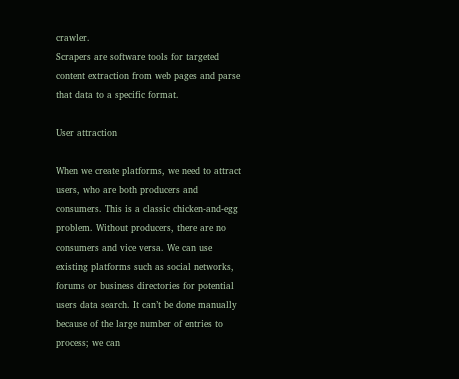crawler.
Scrapers are software tools for targeted content extraction from web pages and parse that data to a specific format.

User attraction

When we create platforms, we need to attract users, who are both producers and consumers. This is a classic chicken-and-egg problem. Without producers, there are no consumers and vice versa. We can use existing platforms such as social networks, forums or business directories for potential users data search. It can’t be done manually because of the large number of entries to process; we can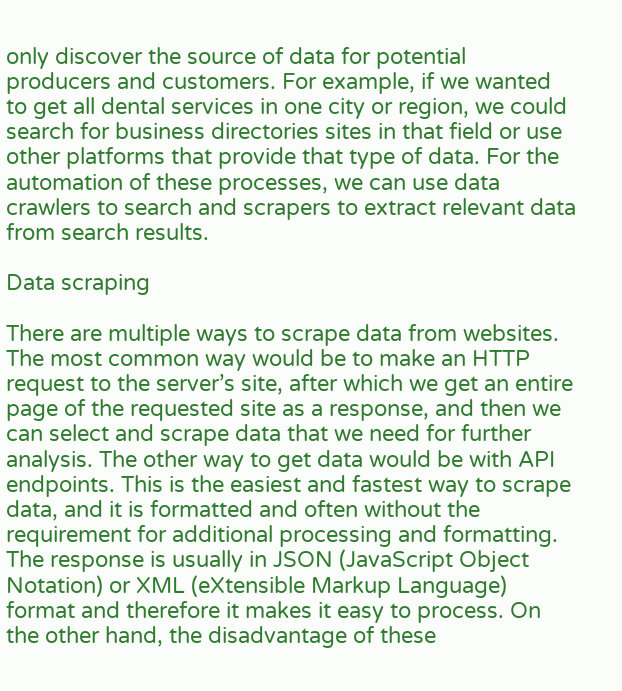only discover the source of data for potential producers and customers. For example, if we wanted to get all dental services in one city or region, we could search for business directories sites in that field or use other platforms that provide that type of data. For the automation of these processes, we can use data crawlers to search and scrapers to extract relevant data from search results.

Data scraping

There are multiple ways to scrape data from websites. The most common way would be to make an HTTP request to the server’s site, after which we get an entire page of the requested site as a response, and then we can select and scrape data that we need for further analysis. The other way to get data would be with API endpoints. This is the easiest and fastest way to scrape data, and it is formatted and often without the requirement for additional processing and formatting. The response is usually in JSON (JavaScript Object Notation) or XML (eXtensible Markup Language) format and therefore it makes it easy to process. On the other hand, the disadvantage of these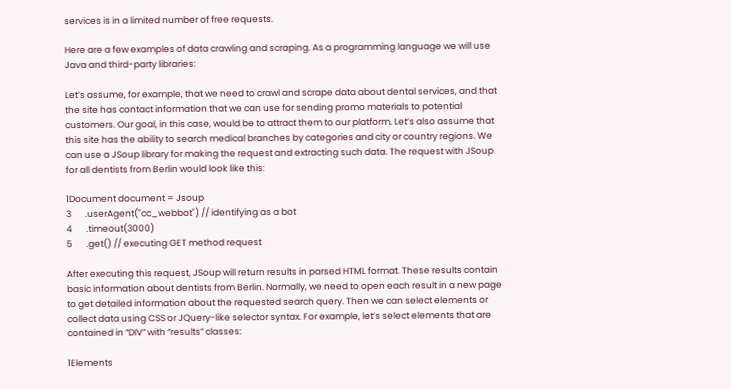services is in a limited number of free requests.

Here are a few examples of data crawling and scraping. As a programming language we will use Java and third-party libraries:

Let’s assume, for example, that we need to crawl and scrape data about dental services, and that the site has contact information that we can use for sending promo materials to potential customers. Our goal, in this case, would be to attract them to our platform. Let’s also assume that this site has the ability to search medical branches by categories and city or country regions. We can use a JSoup library for making the request and extracting such data. The request with JSoup for all dentists from Berlin would look like this:

1Document document = Jsoup
3       .userAgent("cc_webbot") // identifying as a bot
4       .timeout(3000)
5       .get() // executing GET method request

After executing this request, JSoup will return results in parsed HTML format. These results contain basic information about dentists from Berlin. Normally, we need to open each result in a new page to get detailed information about the requested search query. Then we can select elements or collect data using CSS or JQuery-like selector syntax. For example, let’s select elements that are contained in “DIV” with “results” classes:

1Elements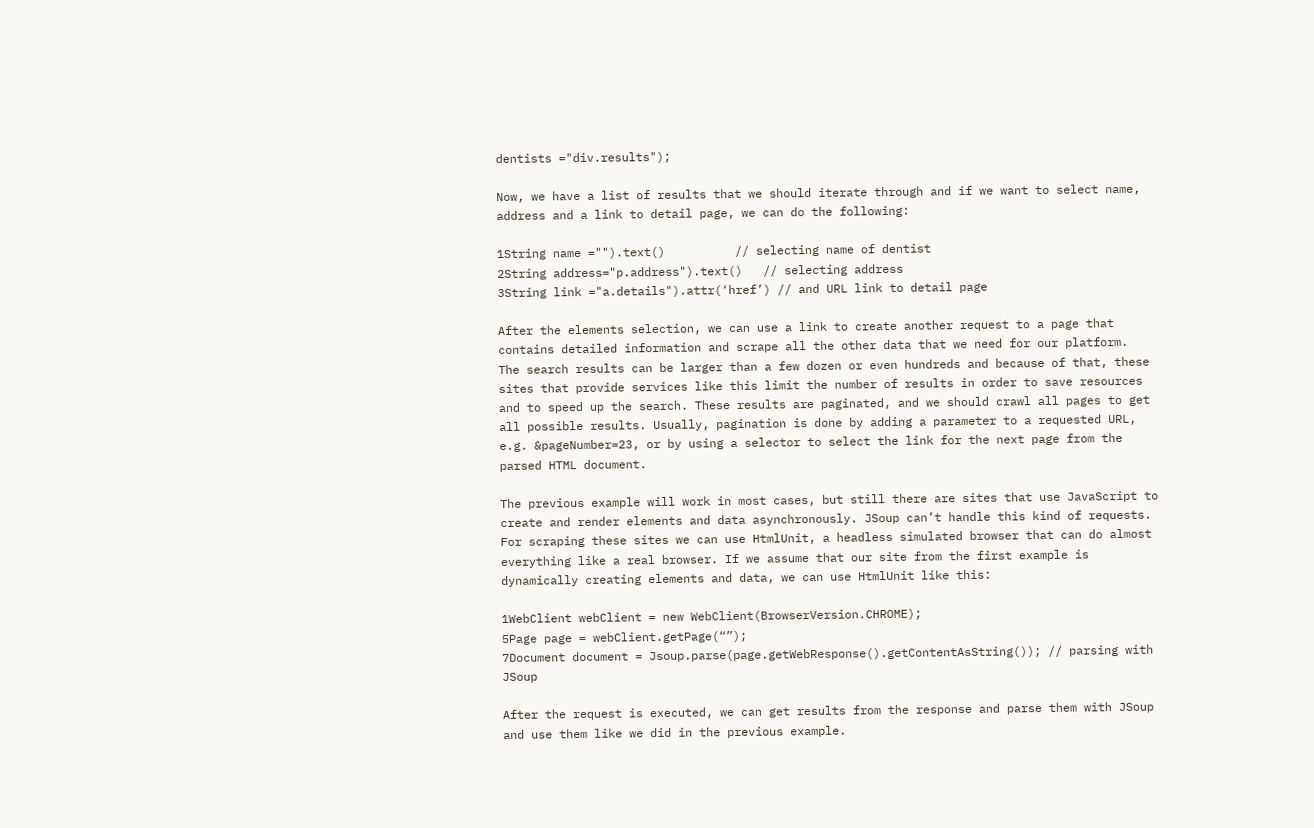dentists ="div.results");

Now, we have a list of results that we should iterate through and if we want to select name, address and a link to detail page, we can do the following:

1String name ="").text()          // selecting name of dentist
2String address="p.address").text()   // selecting address
3String link ="a.details").attr(‘href’) // and URL link to detail page

After the elements selection, we can use a link to create another request to a page that contains detailed information and scrape all the other data that we need for our platform.
The search results can be larger than a few dozen or even hundreds and because of that, these sites that provide services like this limit the number of results in order to save resources and to speed up the search. These results are paginated, and we should crawl all pages to get all possible results. Usually, pagination is done by adding a parameter to a requested URL, e.g. &pageNumber=23, or by using a selector to select the link for the next page from the parsed HTML document.

The previous example will work in most cases, but still there are sites that use JavaScript to create and render elements and data asynchronously. JSoup can’t handle this kind of requests. For scraping these sites we can use HtmlUnit, a headless simulated browser that can do almost everything like a real browser. If we assume that our site from the first example is dynamically creating elements and data, we can use HtmlUnit like this:

1WebClient webClient = new WebClient(BrowserVersion.CHROME);
5Page page = webClient.getPage(“”);
7Document document = Jsoup.parse(page.getWebResponse().getContentAsString()); // parsing with JSoup

After the request is executed, we can get results from the response and parse them with JSoup and use them like we did in the previous example.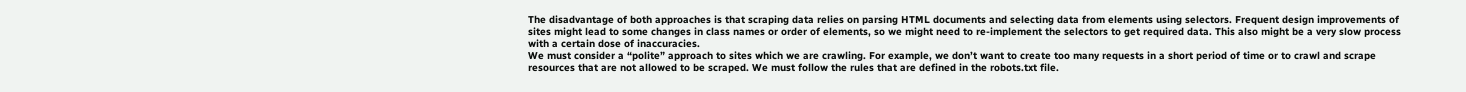The disadvantage of both approaches is that scraping data relies on parsing HTML documents and selecting data from elements using selectors. Frequent design improvements of sites might lead to some changes in class names or order of elements, so we might need to re-implement the selectors to get required data. This also might be a very slow process with a certain dose of inaccuracies.
We must consider a “polite” approach to sites which we are crawling. For example, we don’t want to create too many requests in a short period of time or to crawl and scrape resources that are not allowed to be scraped. We must follow the rules that are defined in the robots.txt file.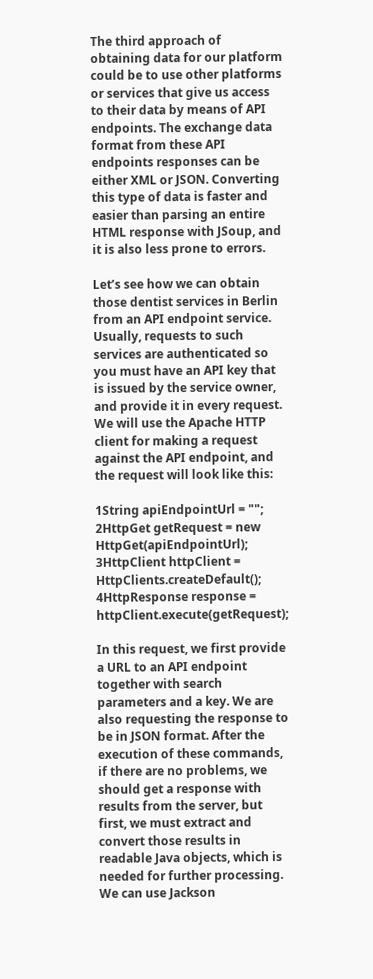The third approach of obtaining data for our platform could be to use other platforms or services that give us access to their data by means of API endpoints. The exchange data format from these API endpoints responses can be either XML or JSON. Converting this type of data is faster and easier than parsing an entire HTML response with JSoup, and it is also less prone to errors.

Let’s see how we can obtain those dentist services in Berlin from an API endpoint service. Usually, requests to such services are authenticated so you must have an API key that is issued by the service owner, and provide it in every request. We will use the Apache HTTP client for making a request against the API endpoint, and the request will look like this:

1String apiEndpointUrl = "";
2HttpGet getRequest = new HttpGet(apiEndpointUrl);
3HttpClient httpClient = HttpClients.createDefault();
4HttpResponse response = httpClient.execute(getRequest);

In this request, we first provide a URL to an API endpoint together with search parameters and a key. We are also requesting the response to be in JSON format. After the execution of these commands, if there are no problems, we should get a response with results from the server, but first, we must extract and convert those results in readable Java objects, which is needed for further processing. We can use Jackson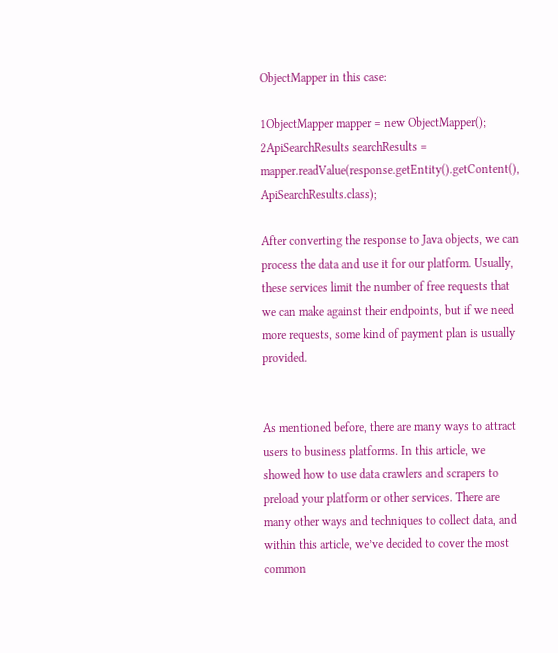ObjectMapper in this case:

1ObjectMapper mapper = new ObjectMapper();
2ApiSearchResults searchResults = mapper.readValue(response.getEntity().getContent(), ApiSearchResults.class);

After converting the response to Java objects, we can process the data and use it for our platform. Usually, these services limit the number of free requests that we can make against their endpoints, but if we need more requests, some kind of payment plan is usually provided.


As mentioned before, there are many ways to attract users to business platforms. In this article, we showed how to use data crawlers and scrapers to preload your platform or other services. There are many other ways and techniques to collect data, and within this article, we’ve decided to cover the most common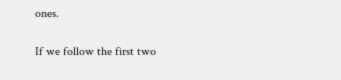ones.

If we follow the first two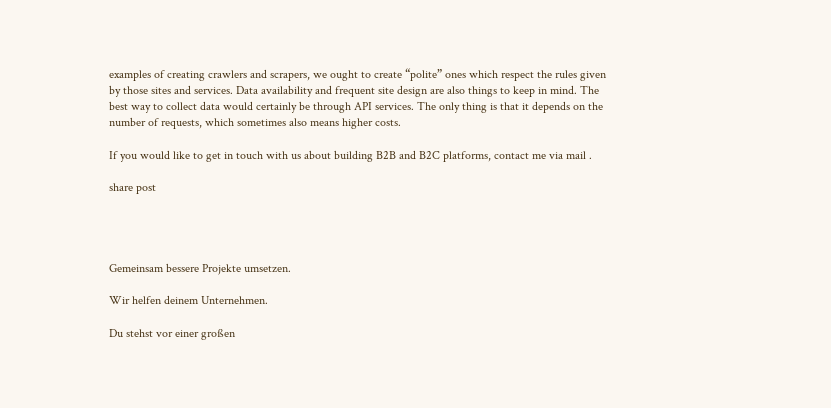examples of creating crawlers and scrapers, we ought to create “polite” ones which respect the rules given by those sites and services. Data availability and frequent site design are also things to keep in mind. The best way to collect data would certainly be through API services. The only thing is that it depends on the number of requests, which sometimes also means higher costs.

If you would like to get in touch with us about building B2B and B2C platforms, contact me via mail .

share post




Gemeinsam bessere Projekte umsetzen.

Wir helfen deinem Unternehmen.

Du stehst vor einer großen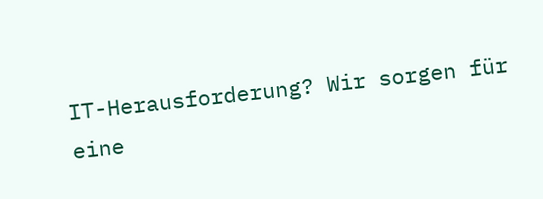IT-Herausforderung? Wir sorgen für eine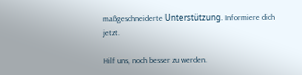maßgeschneiderte Unterstützung. Informiere dich jetzt.

Hilf uns, noch besser zu werden.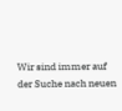Wir sind immer auf der Suche nach neuen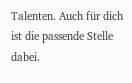Talenten. Auch für dich ist die passende Stelle dabei.